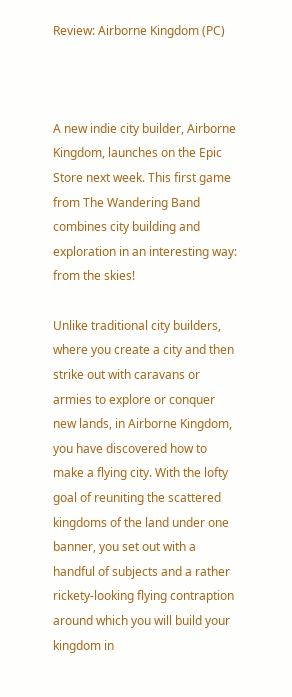Review: Airborne Kingdom (PC)



A new indie city builder, Airborne Kingdom, launches on the Epic Store next week. This first game from The Wandering Band combines city building and exploration in an interesting way: from the skies!

Unlike traditional city builders, where you create a city and then strike out with caravans or armies to explore or conquer new lands, in Airborne Kingdom, you have discovered how to make a flying city. With the lofty goal of reuniting the scattered kingdoms of the land under one banner, you set out with a handful of subjects and a rather rickety-looking flying contraption around which you will build your kingdom in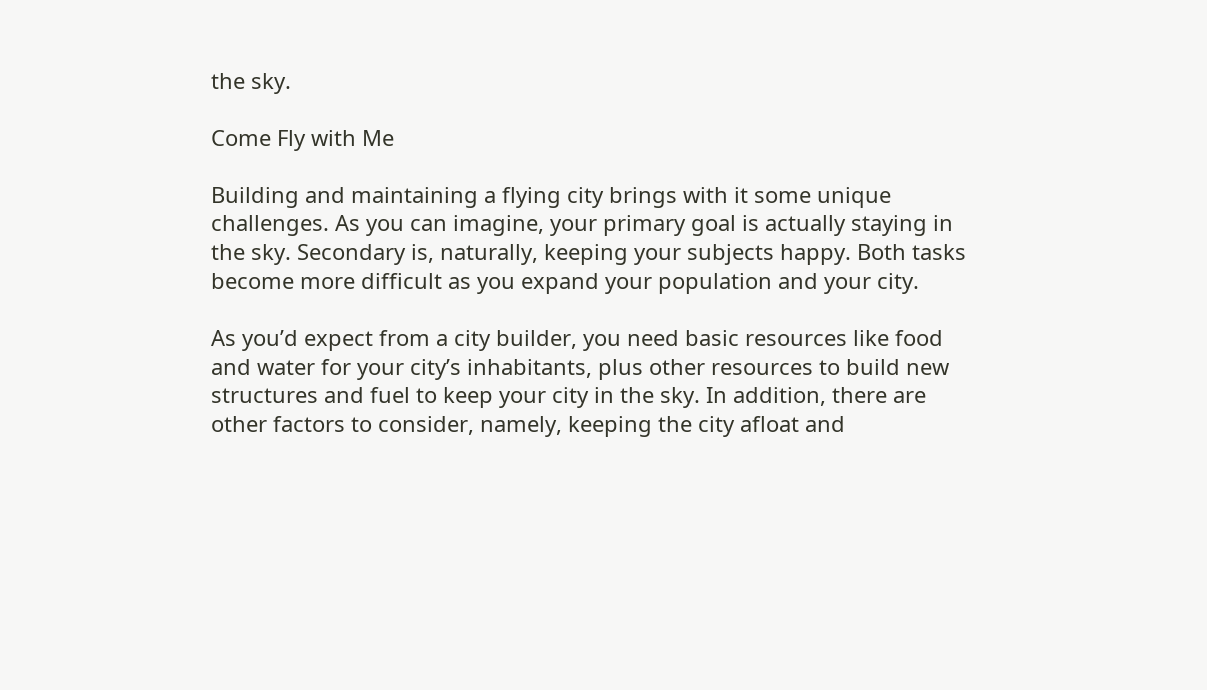the sky.

Come Fly with Me

Building and maintaining a flying city brings with it some unique challenges. As you can imagine, your primary goal is actually staying in the sky. Secondary is, naturally, keeping your subjects happy. Both tasks become more difficult as you expand your population and your city.

As you’d expect from a city builder, you need basic resources like food and water for your city’s inhabitants, plus other resources to build new structures and fuel to keep your city in the sky. In addition, there are other factors to consider, namely, keeping the city afloat and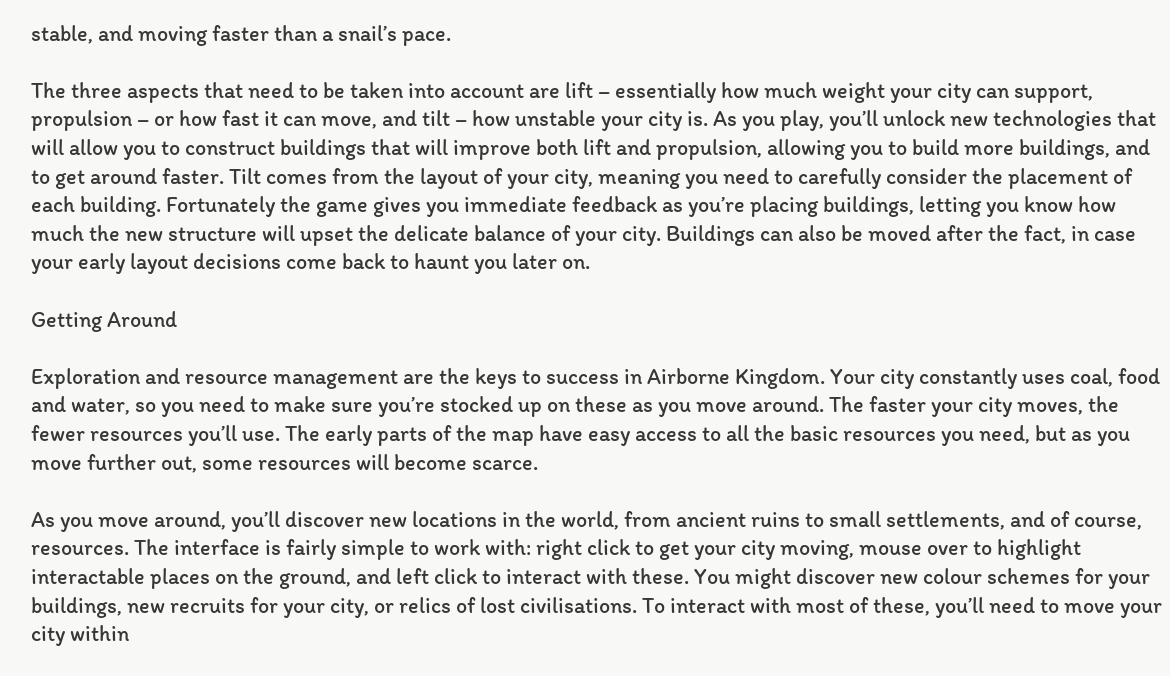stable, and moving faster than a snail’s pace.

The three aspects that need to be taken into account are lift – essentially how much weight your city can support, propulsion – or how fast it can move, and tilt – how unstable your city is. As you play, you’ll unlock new technologies that will allow you to construct buildings that will improve both lift and propulsion, allowing you to build more buildings, and to get around faster. Tilt comes from the layout of your city, meaning you need to carefully consider the placement of each building. Fortunately the game gives you immediate feedback as you’re placing buildings, letting you know how much the new structure will upset the delicate balance of your city. Buildings can also be moved after the fact, in case your early layout decisions come back to haunt you later on.

Getting Around

Exploration and resource management are the keys to success in Airborne Kingdom. Your city constantly uses coal, food and water, so you need to make sure you’re stocked up on these as you move around. The faster your city moves, the fewer resources you’ll use. The early parts of the map have easy access to all the basic resources you need, but as you move further out, some resources will become scarce.

As you move around, you’ll discover new locations in the world, from ancient ruins to small settlements, and of course, resources. The interface is fairly simple to work with: right click to get your city moving, mouse over to highlight interactable places on the ground, and left click to interact with these. You might discover new colour schemes for your buildings, new recruits for your city, or relics of lost civilisations. To interact with most of these, you’ll need to move your city within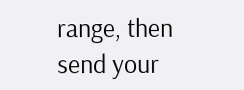range, then send your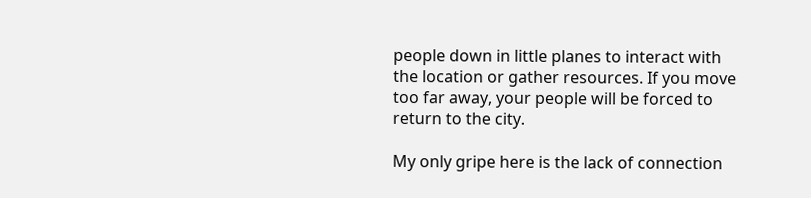people down in little planes to interact with the location or gather resources. If you move too far away, your people will be forced to return to the city.

My only gripe here is the lack of connection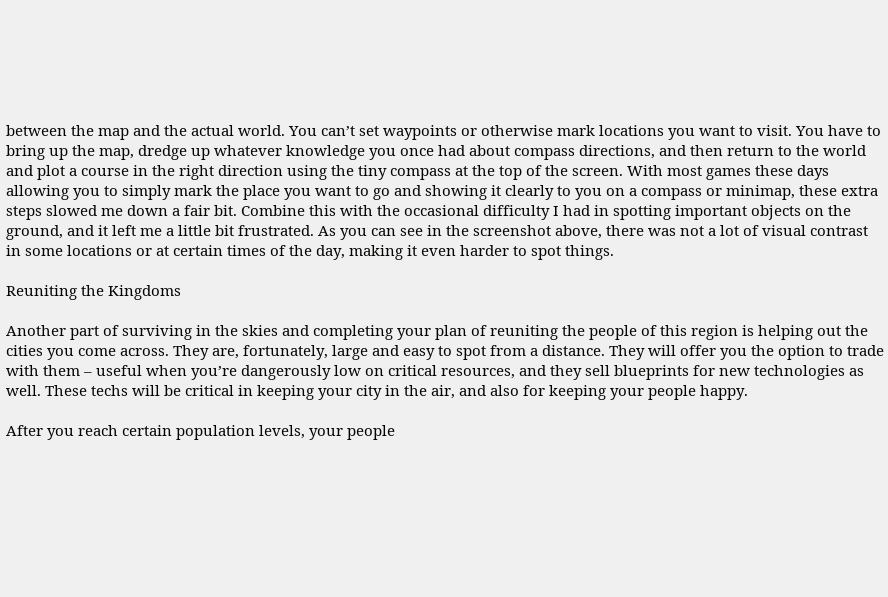between the map and the actual world. You can’t set waypoints or otherwise mark locations you want to visit. You have to bring up the map, dredge up whatever knowledge you once had about compass directions, and then return to the world and plot a course in the right direction using the tiny compass at the top of the screen. With most games these days allowing you to simply mark the place you want to go and showing it clearly to you on a compass or minimap, these extra steps slowed me down a fair bit. Combine this with the occasional difficulty I had in spotting important objects on the ground, and it left me a little bit frustrated. As you can see in the screenshot above, there was not a lot of visual contrast in some locations or at certain times of the day, making it even harder to spot things.

Reuniting the Kingdoms

Another part of surviving in the skies and completing your plan of reuniting the people of this region is helping out the cities you come across. They are, fortunately, large and easy to spot from a distance. They will offer you the option to trade with them – useful when you’re dangerously low on critical resources, and they sell blueprints for new technologies as well. These techs will be critical in keeping your city in the air, and also for keeping your people happy.

After you reach certain population levels, your people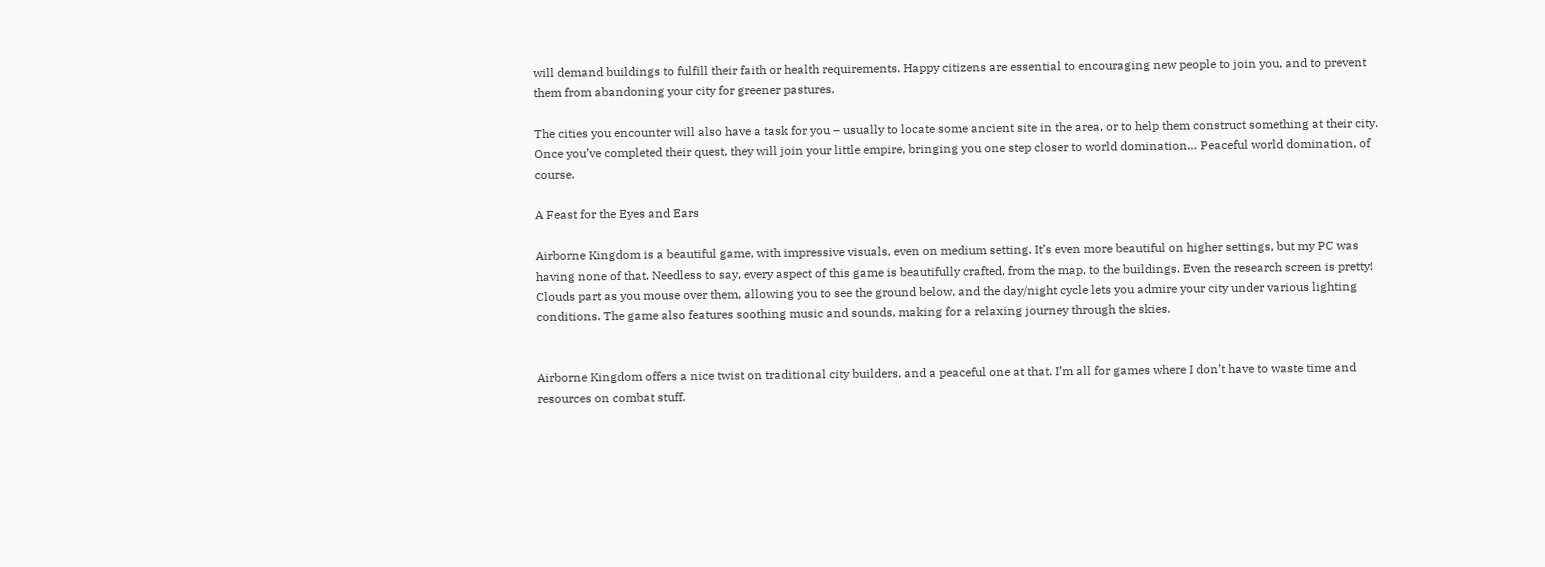will demand buildings to fulfill their faith or health requirements. Happy citizens are essential to encouraging new people to join you, and to prevent them from abandoning your city for greener pastures.

The cities you encounter will also have a task for you – usually to locate some ancient site in the area, or to help them construct something at their city. Once you’ve completed their quest, they will join your little empire, bringing you one step closer to world domination… Peaceful world domination, of course.

A Feast for the Eyes and Ears

Airborne Kingdom is a beautiful game, with impressive visuals, even on medium setting. It’s even more beautiful on higher settings, but my PC was having none of that. Needless to say, every aspect of this game is beautifully crafted, from the map, to the buildings. Even the research screen is pretty! Clouds part as you mouse over them, allowing you to see the ground below, and the day/night cycle lets you admire your city under various lighting conditions. The game also features soothing music and sounds, making for a relaxing journey through the skies.


Airborne Kingdom offers a nice twist on traditional city builders, and a peaceful one at that. I’m all for games where I don’t have to waste time and resources on combat stuff.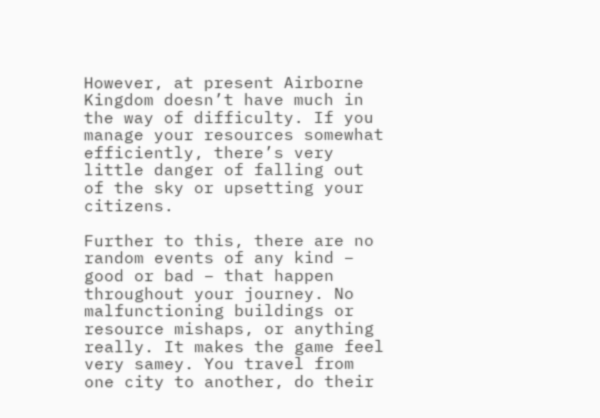However, at present Airborne Kingdom doesn’t have much in the way of difficulty. If you manage your resources somewhat efficiently, there’s very little danger of falling out of the sky or upsetting your citizens.

Further to this, there are no random events of any kind – good or bad – that happen throughout your journey. No malfunctioning buildings or resource mishaps, or anything really. It makes the game feel very samey. You travel from one city to another, do their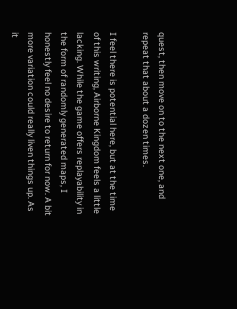quest, then move on to the next one, and repeat that about a dozen times.

I feel there is potential here, but at the time of this writing, Airborne Kingdom feels a little lacking. While the game offers replayability in the form of randomly generated maps, I honestly feel no desire to return for now. A bit more variation could really liven things up. As it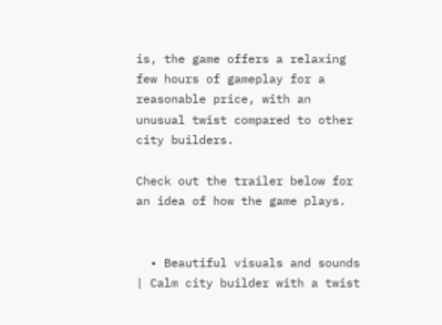is, the game offers a relaxing few hours of gameplay for a reasonable price, with an unusual twist compared to other city builders.

Check out the trailer below for an idea of how the game plays.


  • Beautiful visuals and sounds | Calm city builder with a twist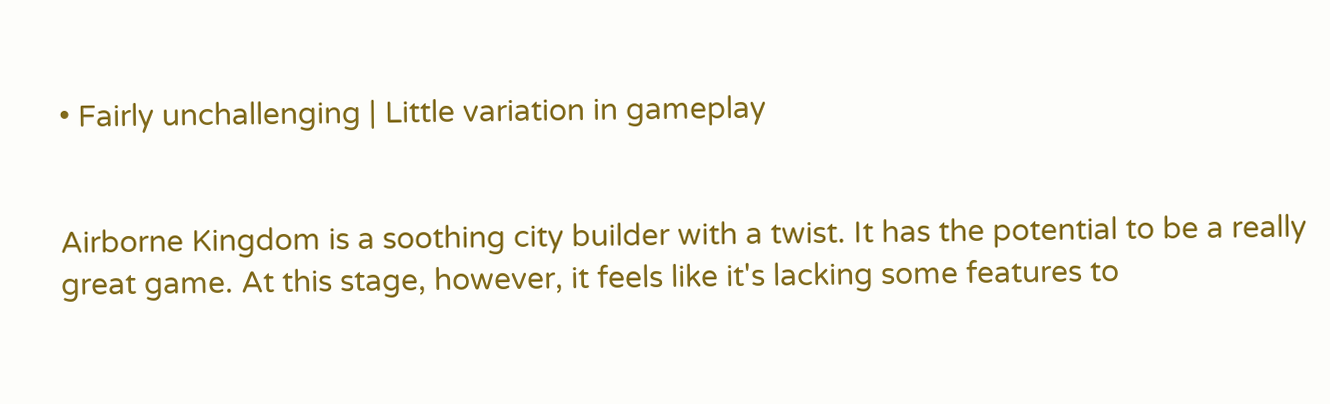• Fairly unchallenging | Little variation in gameplay


Airborne Kingdom is a soothing city builder with a twist. It has the potential to be a really great game. At this stage, however, it feels like it's lacking some features to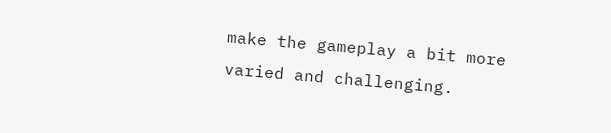make the gameplay a bit more varied and challenging.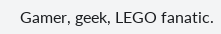Gamer, geek, LEGO fanatic.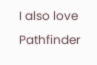I also love Pathfinder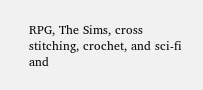RPG, The Sims, cross stitching, crochet, and sci-fi and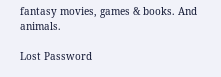fantasy movies, games & books. And animals.

Lost Password